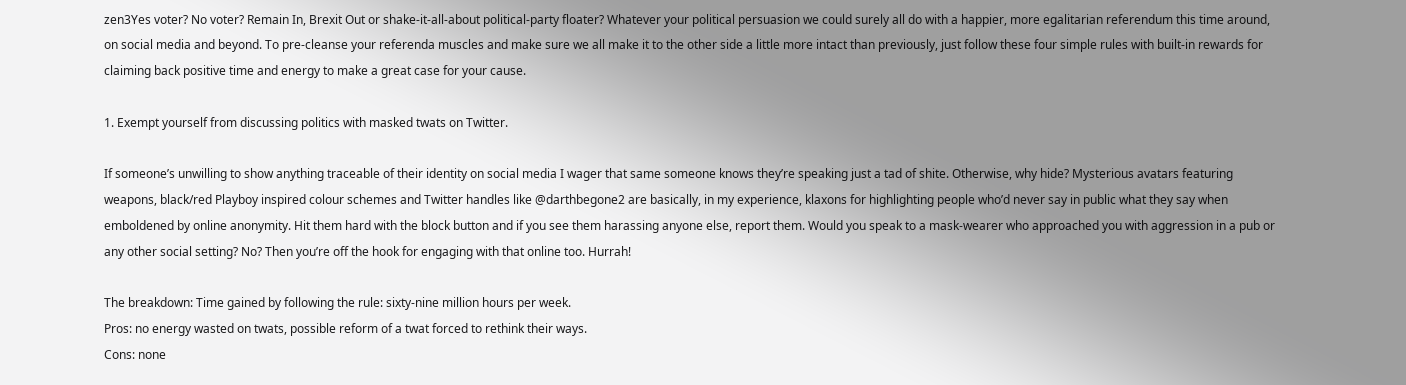zen3Yes voter? No voter? Remain In, Brexit Out or shake-it-all-about political-party floater? Whatever your political persuasion we could surely all do with a happier, more egalitarian referendum this time around, on social media and beyond. To pre-cleanse your referenda muscles and make sure we all make it to the other side a little more intact than previously, just follow these four simple rules with built-in rewards for claiming back positive time and energy to make a great case for your cause.

1. Exempt yourself from discussing politics with masked twats on Twitter.

If someone’s unwilling to show anything traceable of their identity on social media I wager that same someone knows they’re speaking just a tad of shite. Otherwise, why hide? Mysterious avatars featuring weapons, black/red Playboy inspired colour schemes and Twitter handles like @darthbegone2 are basically, in my experience, klaxons for highlighting people who’d never say in public what they say when emboldened by online anonymity. Hit them hard with the block button and if you see them harassing anyone else, report them. Would you speak to a mask-wearer who approached you with aggression in a pub or any other social setting? No? Then you’re off the hook for engaging with that online too. Hurrah!

The breakdown: Time gained by following the rule: sixty-nine million hours per week.
Pros: no energy wasted on twats, possible reform of a twat forced to rethink their ways.
Cons: none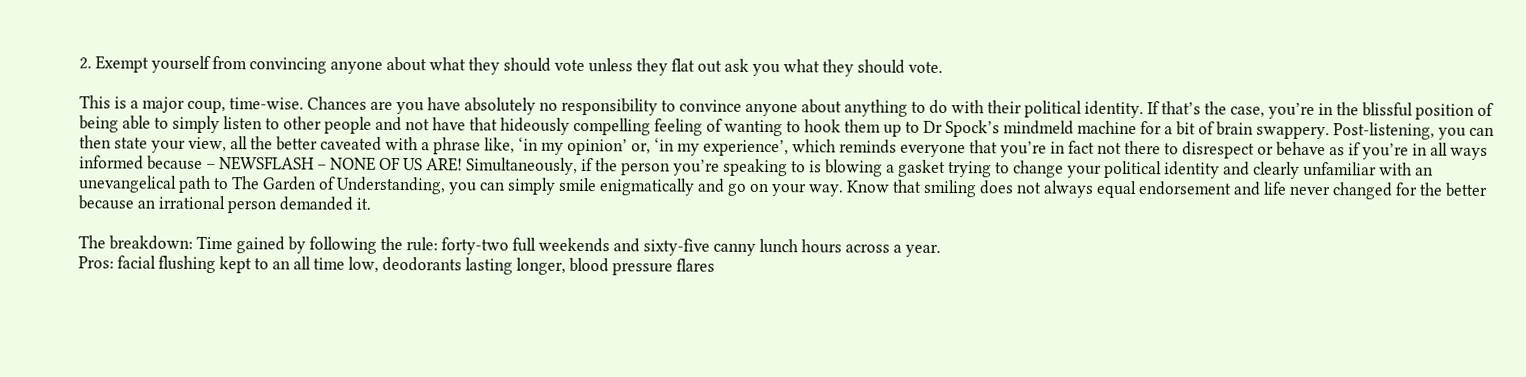2. Exempt yourself from convincing anyone about what they should vote unless they flat out ask you what they should vote.

This is a major coup, time-wise. Chances are you have absolutely no responsibility to convince anyone about anything to do with their political identity. If that’s the case, you’re in the blissful position of being able to simply listen to other people and not have that hideously compelling feeling of wanting to hook them up to Dr Spock’s mindmeld machine for a bit of brain swappery. Post-listening, you can then state your view, all the better caveated with a phrase like, ‘in my opinion’ or, ‘in my experience’, which reminds everyone that you’re in fact not there to disrespect or behave as if you’re in all ways informed because – NEWSFLASH – NONE OF US ARE! Simultaneously, if the person you’re speaking to is blowing a gasket trying to change your political identity and clearly unfamiliar with an unevangelical path to The Garden of Understanding, you can simply smile enigmatically and go on your way. Know that smiling does not always equal endorsement and life never changed for the better because an irrational person demanded it.

The breakdown: Time gained by following the rule: forty-two full weekends and sixty-five canny lunch hours across a year.
Pros: facial flushing kept to an all time low, deodorants lasting longer, blood pressure flares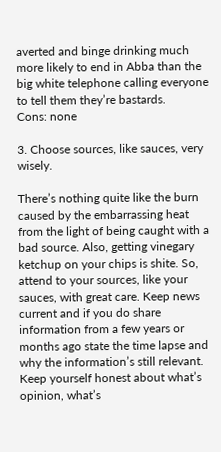averted and binge drinking much more likely to end in Abba than the big white telephone calling everyone to tell them they’re bastards.
Cons: none

3. Choose sources, like sauces, very wisely.

There’s nothing quite like the burn caused by the embarrassing heat from the light of being caught with a bad source. Also, getting vinegary ketchup on your chips is shite. So, attend to your sources, like your sauces, with great care. Keep news current and if you do share information from a few years or months ago state the time lapse and why the information’s still relevant. Keep yourself honest about what’s opinion, what’s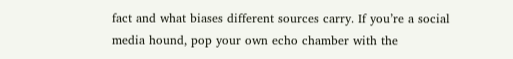fact and what biases different sources carry. If you’re a social media hound, pop your own echo chamber with the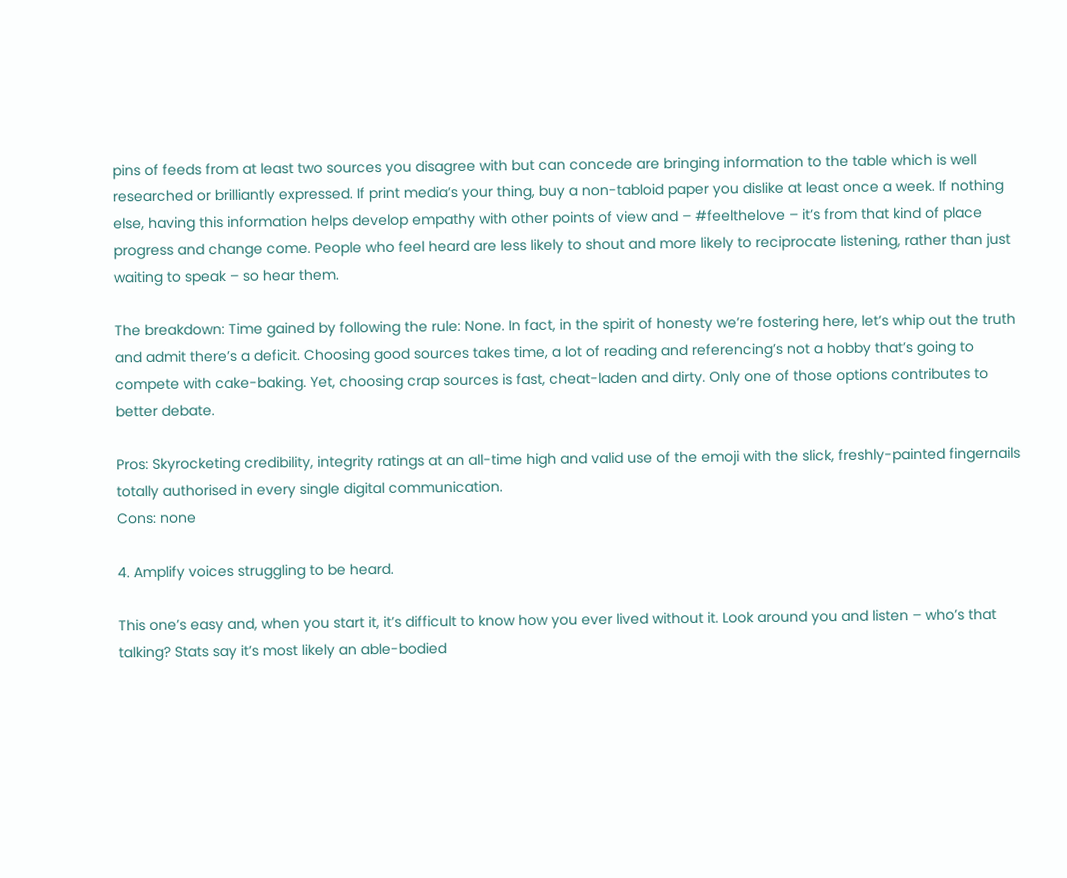pins of feeds from at least two sources you disagree with but can concede are bringing information to the table which is well researched or brilliantly expressed. If print media’s your thing, buy a non-tabloid paper you dislike at least once a week. If nothing else, having this information helps develop empathy with other points of view and – #feelthelove – it’s from that kind of place progress and change come. People who feel heard are less likely to shout and more likely to reciprocate listening, rather than just waiting to speak – so hear them.

The breakdown: Time gained by following the rule: None. In fact, in the spirit of honesty we’re fostering here, let’s whip out the truth and admit there’s a deficit. Choosing good sources takes time, a lot of reading and referencing’s not a hobby that’s going to compete with cake-baking. Yet, choosing crap sources is fast, cheat-laden and dirty. Only one of those options contributes to better debate.

Pros: Skyrocketing credibility, integrity ratings at an all-time high and valid use of the emoji with the slick, freshly-painted fingernails totally authorised in every single digital communication.
Cons: none

4. Amplify voices struggling to be heard.

This one’s easy and, when you start it, it’s difficult to know how you ever lived without it. Look around you and listen – who’s that talking? Stats say it’s most likely an able-bodied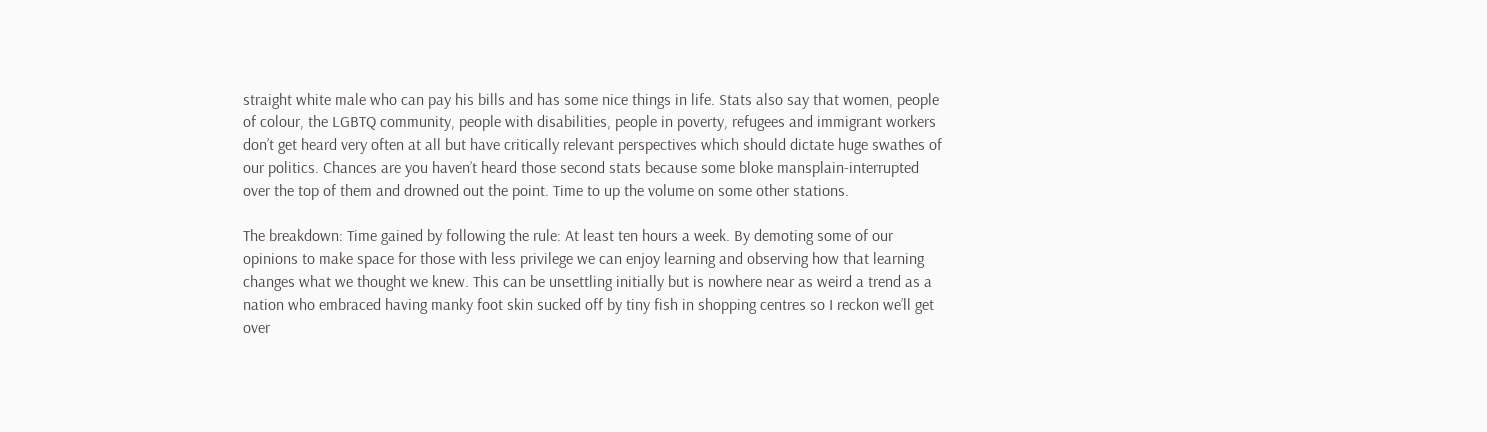straight white male who can pay his bills and has some nice things in life. Stats also say that women, people of colour, the LGBTQ community, people with disabilities, people in poverty, refugees and immigrant workers don’t get heard very often at all but have critically relevant perspectives which should dictate huge swathes of our politics. Chances are you haven’t heard those second stats because some bloke mansplain-interrupted over the top of them and drowned out the point. Time to up the volume on some other stations.

The breakdown: Time gained by following the rule: At least ten hours a week. By demoting some of our opinions to make space for those with less privilege we can enjoy learning and observing how that learning changes what we thought we knew. This can be unsettling initially but is nowhere near as weird a trend as a nation who embraced having manky foot skin sucked off by tiny fish in shopping centres so I reckon we’ll get over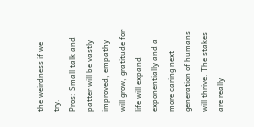the weirdness if we try.
Pros: Small talk and patter will be vastly improved, empathy will grow, gratitude for life will expand exponentially and a more caring next generation of humans will thrive. The stakes are really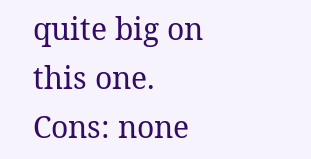quite big on this one.
Cons: none